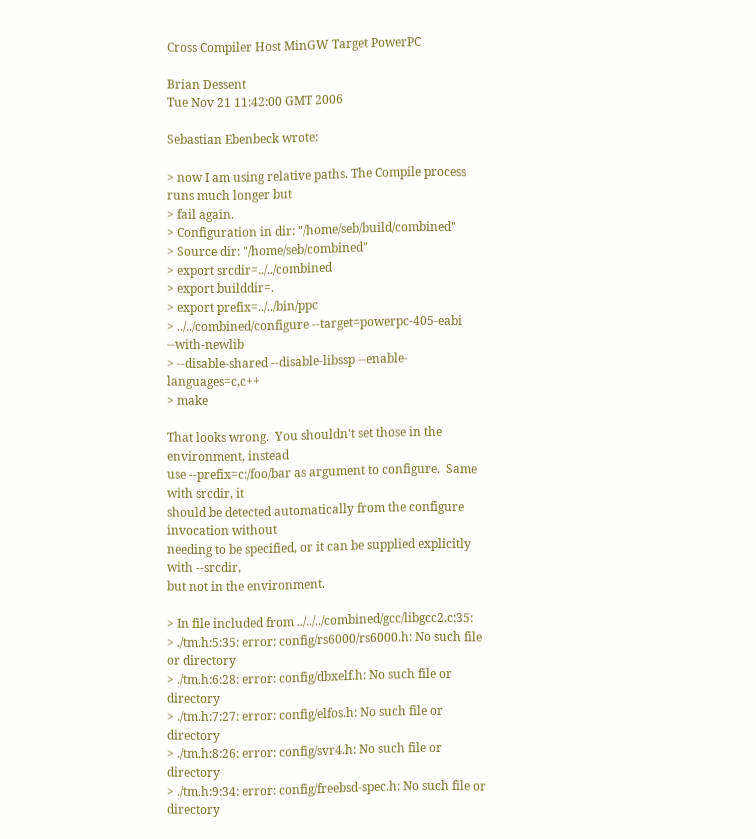Cross Compiler Host MinGW Target PowerPC

Brian Dessent
Tue Nov 21 11:42:00 GMT 2006

Sebastian Ebenbeck wrote:

> now I am using relative paths. The Compile process runs much longer but
> fail again.
> Configuration in dir: "/home/seb/build/combined"
> Source dir: "/home/seb/combined"
> export srcdir=../../combined
> export builddir=.
> export prefix=../../bin/ppc
> ../../combined/configure --target=powerpc-405-eabi --with-newlib
> --disable-shared --disable-libssp --enable-languages=c,c++
> make

That looks wrong.  You shouldn't set those in the environment, instead
use --prefix=c:/foo/bar as argument to configure.  Same with srcdir, it
should be detected automatically from the configure invocation without
needing to be specified, or it can be supplied explicitly with --srcdir,
but not in the environment.

> In file included from ../../../combined/gcc/libgcc2.c:35:
> ./tm.h:5:35: error: config/rs6000/rs6000.h: No such file or directory
> ./tm.h:6:28: error: config/dbxelf.h: No such file or directory
> ./tm.h:7:27: error: config/elfos.h: No such file or directory
> ./tm.h:8:26: error: config/svr4.h: No such file or directory
> ./tm.h:9:34: error: config/freebsd-spec.h: No such file or directory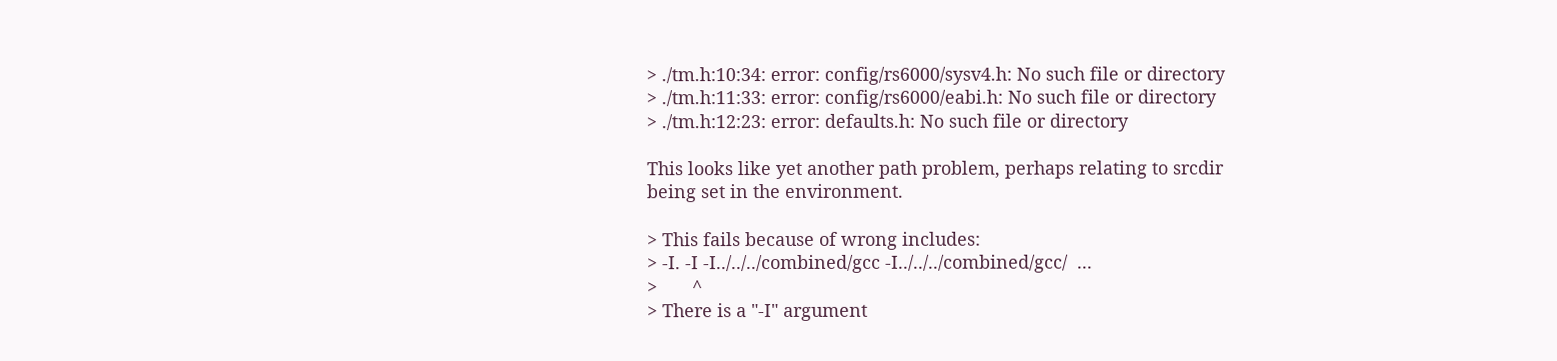> ./tm.h:10:34: error: config/rs6000/sysv4.h: No such file or directory
> ./tm.h:11:33: error: config/rs6000/eabi.h: No such file or directory
> ./tm.h:12:23: error: defaults.h: No such file or directory

This looks like yet another path problem, perhaps relating to srcdir
being set in the environment.

> This fails because of wrong includes:
> -I. -I -I../../../combined/gcc -I../../../combined/gcc/  ...
>       ^
> There is a "-I" argument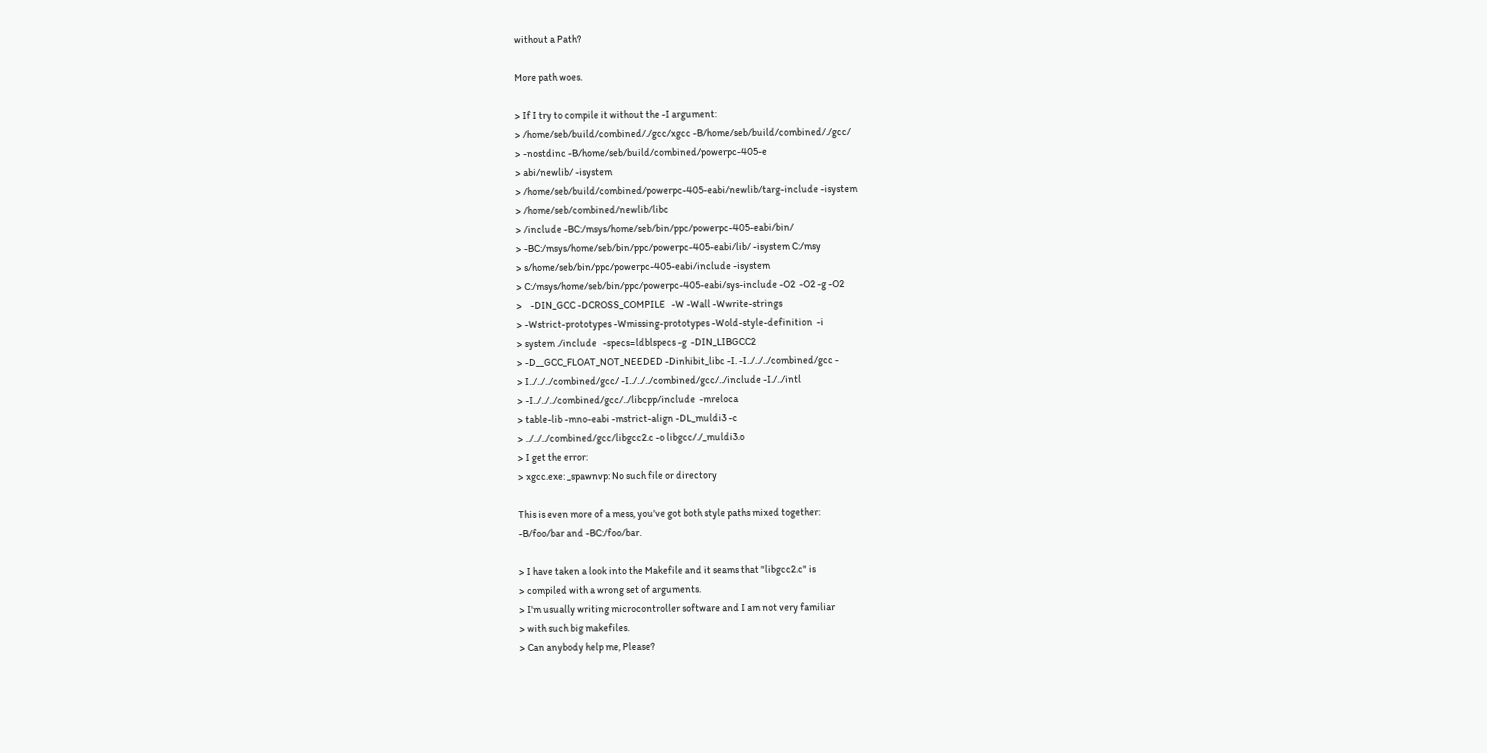without a Path?

More path woes.

> If I try to compile it without the -I argument:
> /home/seb/build/combined/./gcc/xgcc -B/home/seb/build/combined/./gcc/
> -nostdinc -B/home/seb/build/combined/powerpc-405-e
> abi/newlib/ -isystem
> /home/seb/build/combined/powerpc-405-eabi/newlib/targ-include -isystem
> /home/seb/combined/newlib/libc
> /include -BC:/msys/home/seb/bin/ppc/powerpc-405-eabi/bin/
> -BC:/msys/home/seb/bin/ppc/powerpc-405-eabi/lib/ -isystem C:/msy
> s/home/seb/bin/ppc/powerpc-405-eabi/include -isystem
> C:/msys/home/seb/bin/ppc/powerpc-405-eabi/sys-include -O2  -O2 -g -O2
>    -DIN_GCC -DCROSS_COMPILE   -W -Wall -Wwrite-strings
> -Wstrict-prototypes -Wmissing-prototypes -Wold-style-definition  -i
> system ./include   -specs=ldblspecs -g  -DIN_LIBGCC2
> -D__GCC_FLOAT_NOT_NEEDED -Dinhibit_libc -I. -I../../../combined/gcc -
> I../../../combined/gcc/ -I../../../combined/gcc/../include -I./../intl
> -I../../../combined/gcc/../libcpp/include  -mreloca
> table-lib -mno-eabi -mstrict-align -DL_muldi3 -c
> ../../../combined/gcc/libgcc2.c -o libgcc/./_muldi3.o
> I get the error:
> xgcc.exe: _spawnvp: No such file or directory

This is even more of a mess, you've got both style paths mixed together:
-B/foo/bar and -BC:/foo/bar.

> I have taken a look into the Makefile and it seams that "libgcc2.c" is
> compiled with a wrong set of arguments.
> I'm usually writing microcontroller software and I am not very familiar
> with such big makefiles.
> Can anybody help me, Please?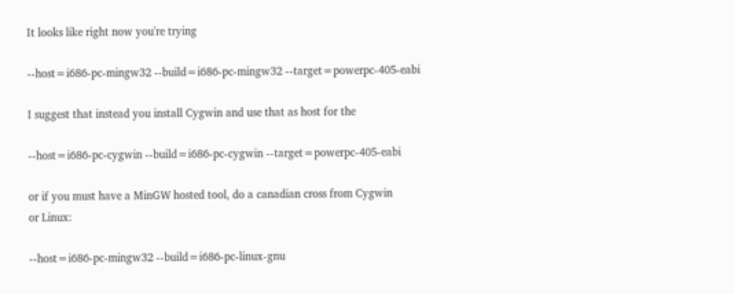It looks like right now you're trying

--host=i686-pc-mingw32 --build=i686-pc-mingw32 --target=powerpc-405-eabi

I suggest that instead you install Cygwin and use that as host for the

--host=i686-pc-cygwin --build=i686-pc-cygwin --target=powerpc-405-eabi

or if you must have a MinGW hosted tool, do a canadian cross from Cygwin
or Linux:

--host=i686-pc-mingw32 --build=i686-pc-linux-gnu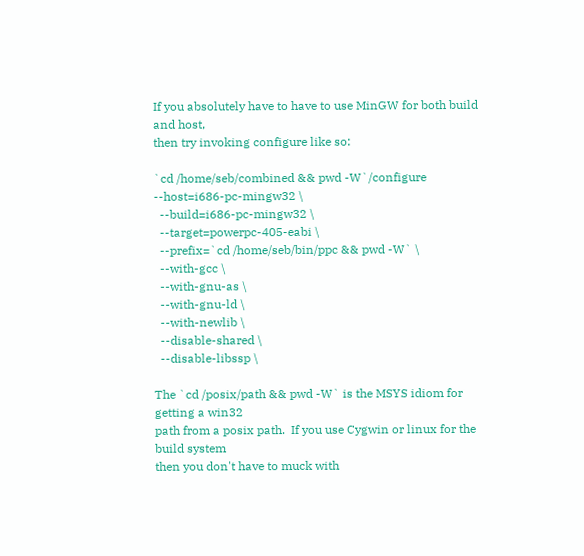If you absolutely have to have to use MinGW for both build and host,
then try invoking configure like so:

`cd /home/seb/combined && pwd -W`/configure --host=i686-pc-mingw32 \
  --build=i686-pc-mingw32 \
  --target=powerpc-405-eabi \
  --prefix=`cd /home/seb/bin/ppc && pwd -W` \
  --with-gcc \
  --with-gnu-as \
  --with-gnu-ld \
  --with-newlib \
  --disable-shared \
  --disable-libssp \

The `cd /posix/path && pwd -W` is the MSYS idiom for getting a win32
path from a posix path.  If you use Cygwin or linux for the build system
then you don't have to muck with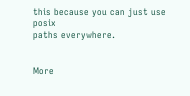this because you can just use posix
paths everywhere.


More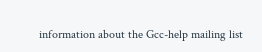information about the Gcc-help mailing list